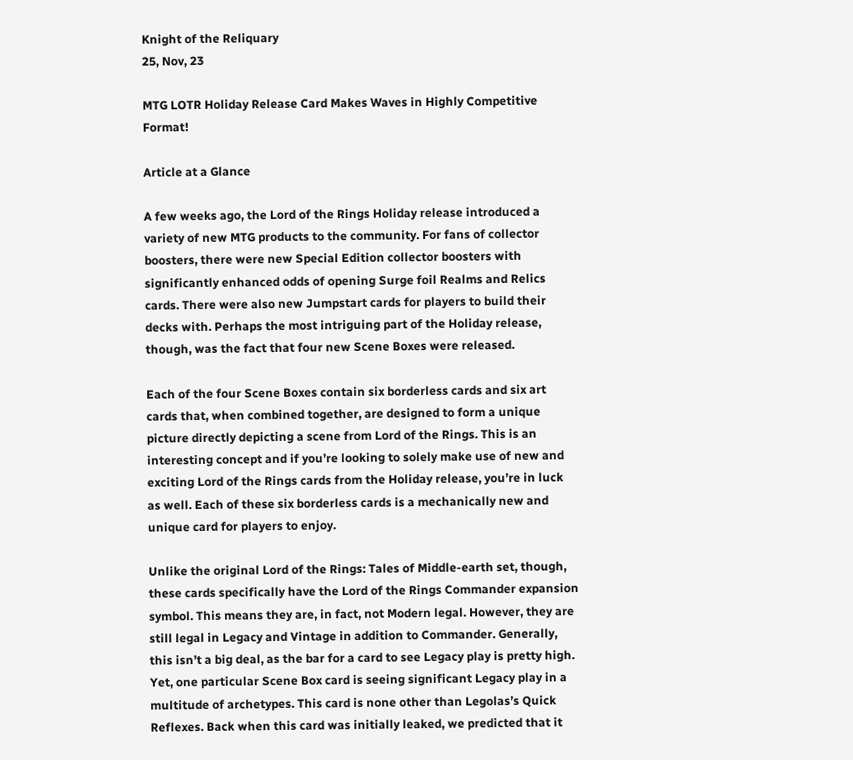Knight of the Reliquary
25, Nov, 23

MTG LOTR Holiday Release Card Makes Waves in Highly Competitive Format!

Article at a Glance

A few weeks ago, the Lord of the Rings Holiday release introduced a variety of new MTG products to the community. For fans of collector boosters, there were new Special Edition collector boosters with significantly enhanced odds of opening Surge foil Realms and Relics cards. There were also new Jumpstart cards for players to build their decks with. Perhaps the most intriguing part of the Holiday release, though, was the fact that four new Scene Boxes were released.

Each of the four Scene Boxes contain six borderless cards and six art cards that, when combined together, are designed to form a unique picture directly depicting a scene from Lord of the Rings. This is an interesting concept and if you’re looking to solely make use of new and exciting Lord of the Rings cards from the Holiday release, you’re in luck as well. Each of these six borderless cards is a mechanically new and unique card for players to enjoy.

Unlike the original Lord of the Rings: Tales of Middle-earth set, though, these cards specifically have the Lord of the Rings Commander expansion symbol. This means they are, in fact, not Modern legal. However, they are still legal in Legacy and Vintage in addition to Commander. Generally, this isn’t a big deal, as the bar for a card to see Legacy play is pretty high. Yet, one particular Scene Box card is seeing significant Legacy play in a multitude of archetypes. This card is none other than Legolas’s Quick Reflexes. Back when this card was initially leaked, we predicted that it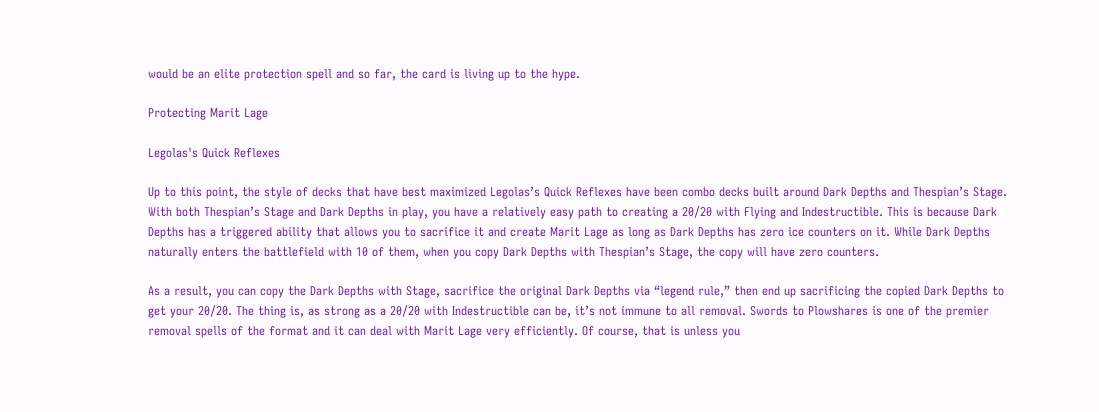would be an elite protection spell and so far, the card is living up to the hype.

Protecting Marit Lage

Legolas's Quick Reflexes

Up to this point, the style of decks that have best maximized Legolas’s Quick Reflexes have been combo decks built around Dark Depths and Thespian’s Stage. With both Thespian’s Stage and Dark Depths in play, you have a relatively easy path to creating a 20/20 with Flying and Indestructible. This is because Dark Depths has a triggered ability that allows you to sacrifice it and create Marit Lage as long as Dark Depths has zero ice counters on it. While Dark Depths naturally enters the battlefield with 10 of them, when you copy Dark Depths with Thespian’s Stage, the copy will have zero counters.

As a result, you can copy the Dark Depths with Stage, sacrifice the original Dark Depths via “legend rule,” then end up sacrificing the copied Dark Depths to get your 20/20. The thing is, as strong as a 20/20 with Indestructible can be, it’s not immune to all removal. Swords to Plowshares is one of the premier removal spells of the format and it can deal with Marit Lage very efficiently. Of course, that is unless you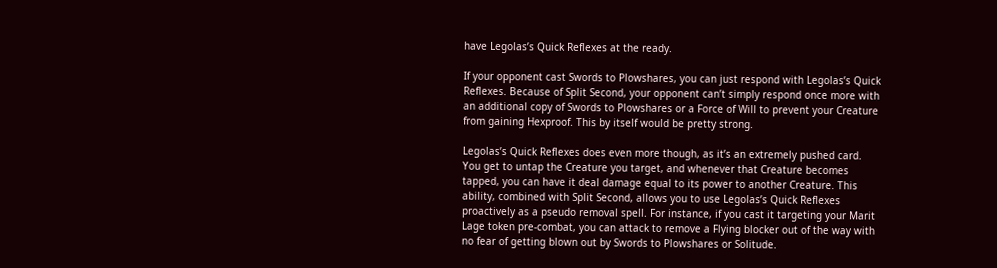have Legolas’s Quick Reflexes at the ready.

If your opponent cast Swords to Plowshares, you can just respond with Legolas’s Quick Reflexes. Because of Split Second, your opponent can’t simply respond once more with an additional copy of Swords to Plowshares or a Force of Will to prevent your Creature from gaining Hexproof. This by itself would be pretty strong.

Legolas’s Quick Reflexes does even more though, as it’s an extremely pushed card. You get to untap the Creature you target, and whenever that Creature becomes tapped, you can have it deal damage equal to its power to another Creature. This ability, combined with Split Second, allows you to use Legolas’s Quick Reflexes proactively as a pseudo removal spell. For instance, if you cast it targeting your Marit Lage token pre-combat, you can attack to remove a Flying blocker out of the way with no fear of getting blown out by Swords to Plowshares or Solitude.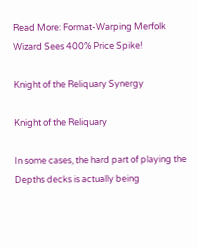Read More: Format-Warping Merfolk Wizard Sees 400% Price Spike!

Knight of the Reliquary Synergy

Knight of the Reliquary

In some cases, the hard part of playing the Depths decks is actually being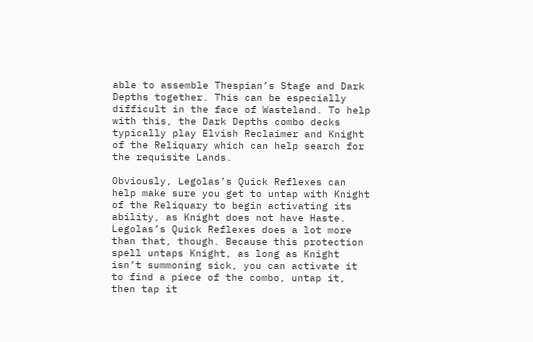able to assemble Thespian’s Stage and Dark Depths together. This can be especially difficult in the face of Wasteland. To help with this, the Dark Depths combo decks typically play Elvish Reclaimer and Knight of the Reliquary which can help search for the requisite Lands.

Obviously, Legolas’s Quick Reflexes can help make sure you get to untap with Knight of the Reliquary to begin activating its ability, as Knight does not have Haste. Legolas’s Quick Reflexes does a lot more than that, though. Because this protection spell untaps Knight, as long as Knight isn’t summoning sick, you can activate it to find a piece of the combo, untap it, then tap it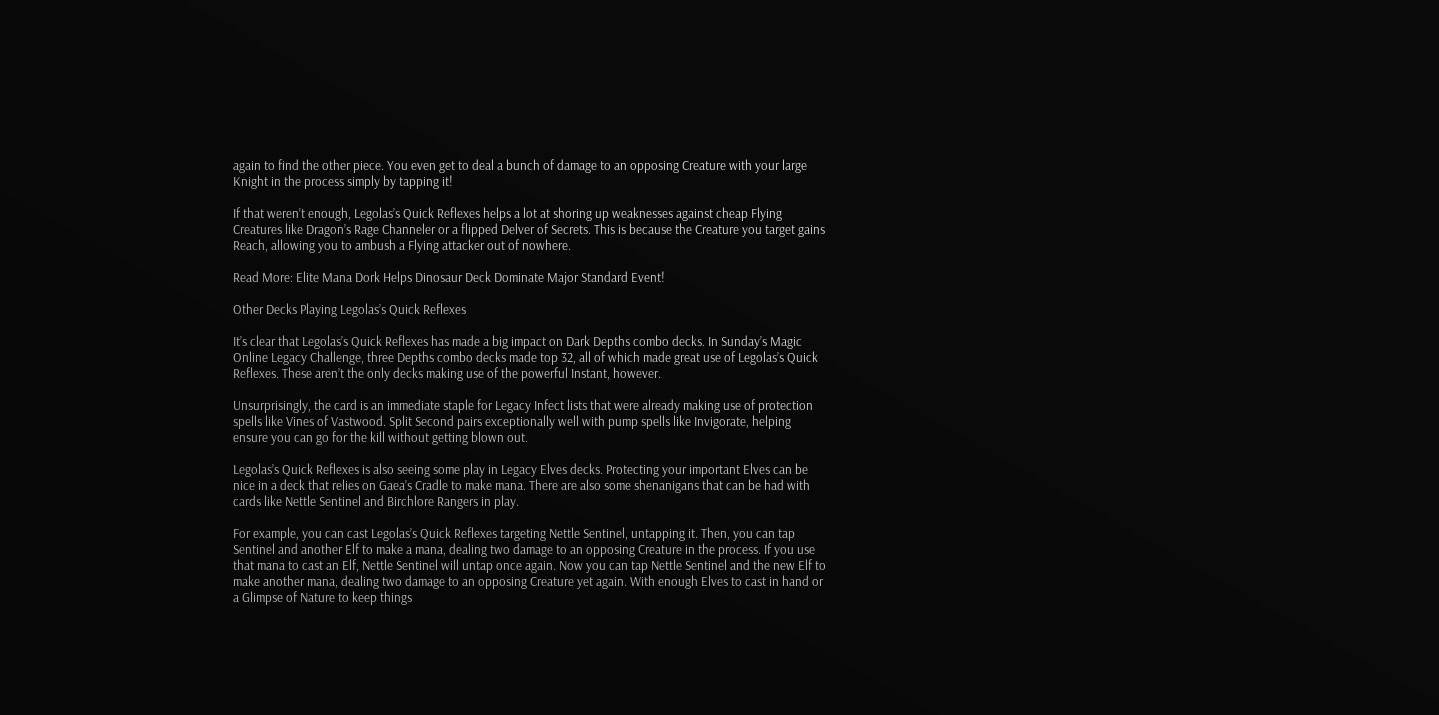again to find the other piece. You even get to deal a bunch of damage to an opposing Creature with your large Knight in the process simply by tapping it!

If that weren’t enough, Legolas’s Quick Reflexes helps a lot at shoring up weaknesses against cheap Flying Creatures like Dragon’s Rage Channeler or a flipped Delver of Secrets. This is because the Creature you target gains Reach, allowing you to ambush a Flying attacker out of nowhere.

Read More: Elite Mana Dork Helps Dinosaur Deck Dominate Major Standard Event!

Other Decks Playing Legolas’s Quick Reflexes

It’s clear that Legolas’s Quick Reflexes has made a big impact on Dark Depths combo decks. In Sunday’s Magic Online Legacy Challenge, three Depths combo decks made top 32, all of which made great use of Legolas’s Quick Reflexes. These aren’t the only decks making use of the powerful Instant, however.

Unsurprisingly, the card is an immediate staple for Legacy Infect lists that were already making use of protection spells like Vines of Vastwood. Split Second pairs exceptionally well with pump spells like Invigorate, helping ensure you can go for the kill without getting blown out.

Legolas’s Quick Reflexes is also seeing some play in Legacy Elves decks. Protecting your important Elves can be nice in a deck that relies on Gaea’s Cradle to make mana. There are also some shenanigans that can be had with cards like Nettle Sentinel and Birchlore Rangers in play.

For example, you can cast Legolas’s Quick Reflexes targeting Nettle Sentinel, untapping it. Then, you can tap Sentinel and another Elf to make a mana, dealing two damage to an opposing Creature in the process. If you use that mana to cast an Elf, Nettle Sentinel will untap once again. Now you can tap Nettle Sentinel and the new Elf to make another mana, dealing two damage to an opposing Creature yet again. With enough Elves to cast in hand or a Glimpse of Nature to keep things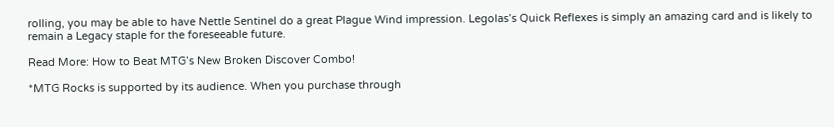rolling, you may be able to have Nettle Sentinel do a great Plague Wind impression. Legolas’s Quick Reflexes is simply an amazing card and is likely to remain a Legacy staple for the foreseeable future.

Read More: How to Beat MTG’s New Broken Discover Combo!

*MTG Rocks is supported by its audience. When you purchase through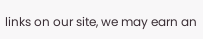links on our site, we may earn an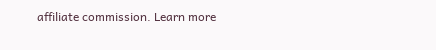affiliate commission. Learn more